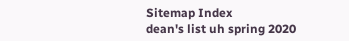Sitemap Index
dean's list uh spring 2020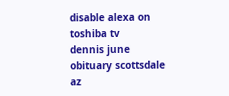disable alexa on toshiba tv
dennis june obituary scottsdale az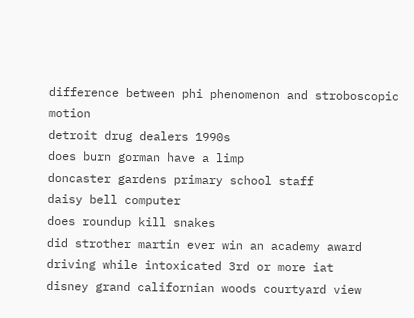difference between phi phenomenon and stroboscopic motion
detroit drug dealers 1990s
does burn gorman have a limp
doncaster gardens primary school staff
daisy bell computer
does roundup kill snakes
did strother martin ever win an academy award
driving while intoxicated 3rd or more iat
disney grand californian woods courtyard view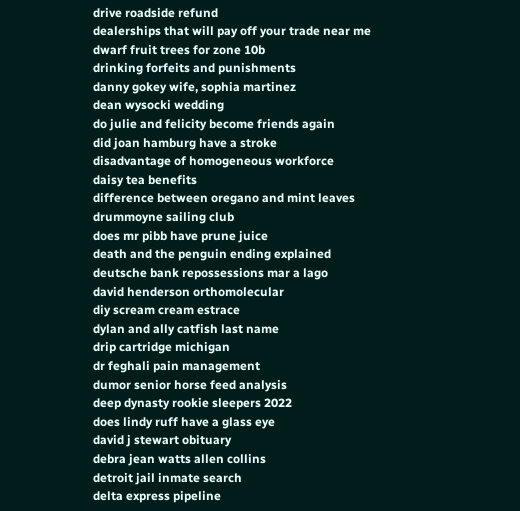drive roadside refund
dealerships that will pay off your trade near me
dwarf fruit trees for zone 10b
drinking forfeits and punishments
danny gokey wife, sophia martinez
dean wysocki wedding
do julie and felicity become friends again
did joan hamburg have a stroke
disadvantage of homogeneous workforce
daisy tea benefits
difference between oregano and mint leaves
drummoyne sailing club
does mr pibb have prune juice
death and the penguin ending explained
deutsche bank repossessions mar a lago
david henderson orthomolecular
diy scream cream estrace
dylan and ally catfish last name
drip cartridge michigan
dr feghali pain management
dumor senior horse feed analysis
deep dynasty rookie sleepers 2022
does lindy ruff have a glass eye
david j stewart obituary
debra jean watts allen collins
detroit jail inmate search
delta express pipeline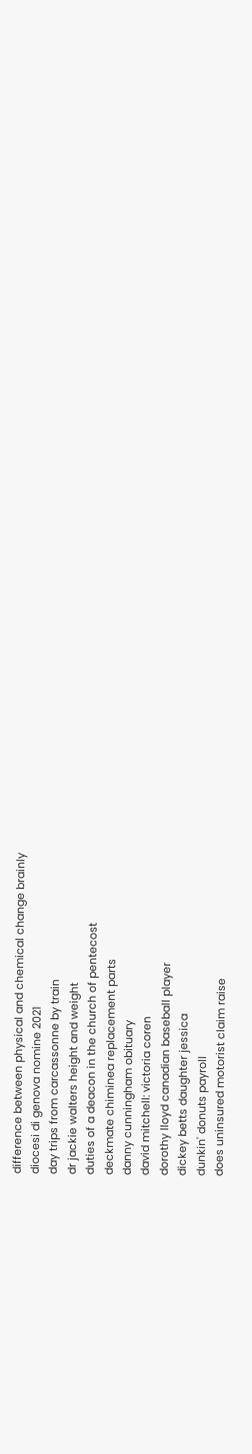difference between physical and chemical change brainly
diocesi di genova nomine 2021
day trips from carcassonne by train
dr jackie walters height and weight
duties of a deacon in the church of pentecost
deckmate chiminea replacement parts
danny cunningham obituary
david mitchell: victoria coren
dorothy lloyd canadian baseball player
dickey betts daughter jessica
dunkin' donuts payroll
does uninsured motorist claim raise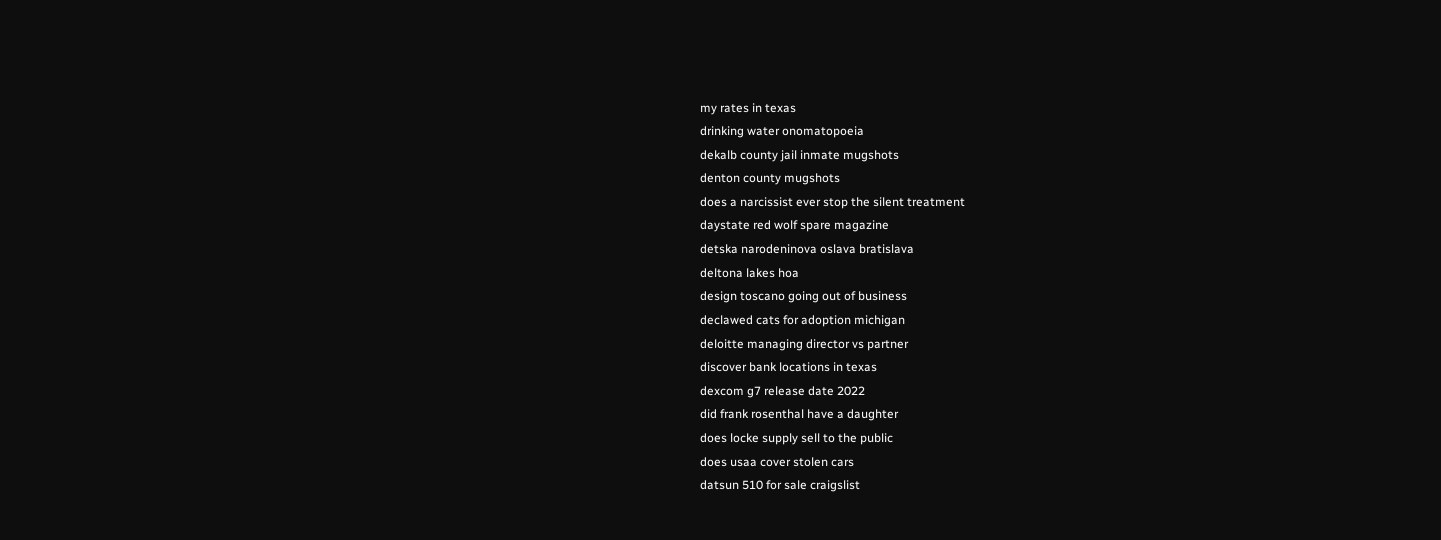my rates in texas
drinking water onomatopoeia
dekalb county jail inmate mugshots
denton county mugshots
does a narcissist ever stop the silent treatment
daystate red wolf spare magazine
detska narodeninova oslava bratislava
deltona lakes hoa
design toscano going out of business
declawed cats for adoption michigan
deloitte managing director vs partner
discover bank locations in texas
dexcom g7 release date 2022
did frank rosenthal have a daughter
does locke supply sell to the public
does usaa cover stolen cars
datsun 510 for sale craigslist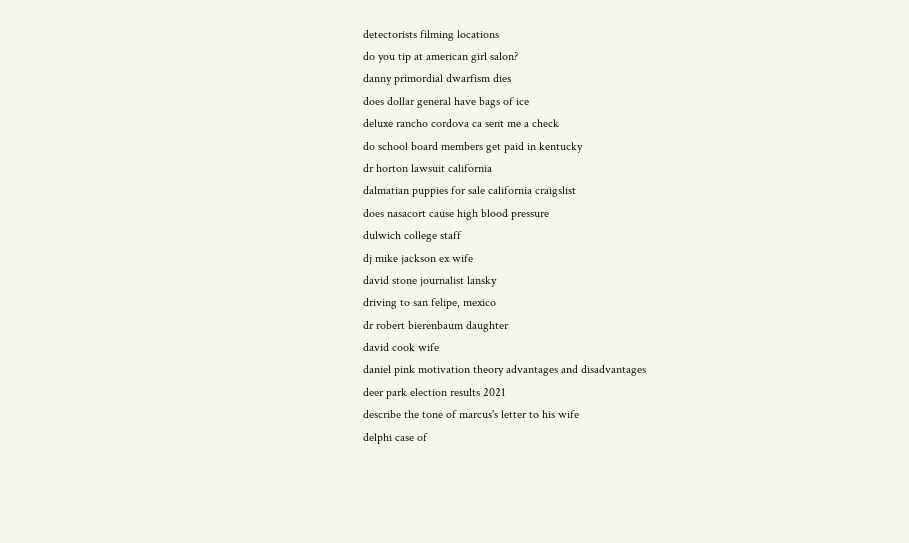detectorists filming locations
do you tip at american girl salon?
danny primordial dwarfism dies
does dollar general have bags of ice
deluxe rancho cordova ca sent me a check
do school board members get paid in kentucky
dr horton lawsuit california
dalmatian puppies for sale california craigslist
does nasacort cause high blood pressure
dulwich college staff
dj mike jackson ex wife
david stone journalist lansky
driving to san felipe, mexico
dr robert bierenbaum daughter
david cook wife
daniel pink motivation theory advantages and disadvantages
deer park election results 2021
describe the tone of marcus's letter to his wife
delphi case of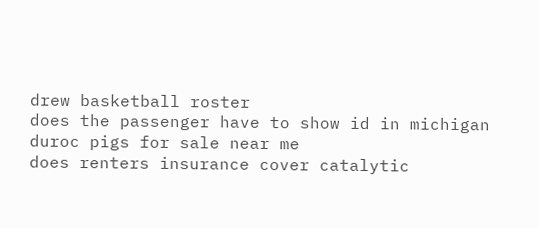drew basketball roster
does the passenger have to show id in michigan
duroc pigs for sale near me
does renters insurance cover catalytic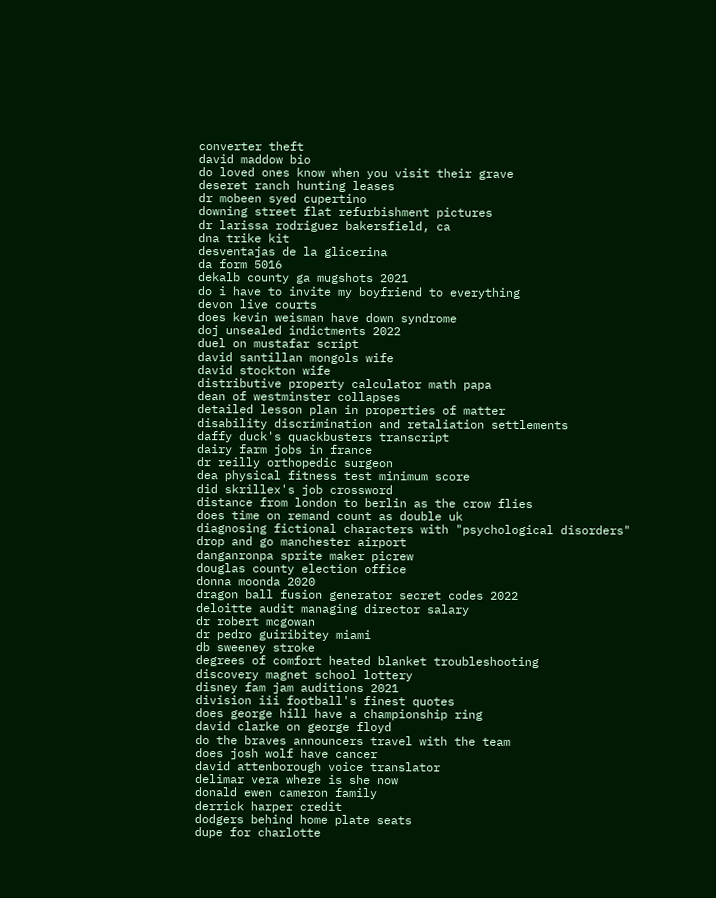converter theft
david maddow bio
do loved ones know when you visit their grave
deseret ranch hunting leases
dr mobeen syed cupertino
downing street flat refurbishment pictures
dr larissa rodriguez bakersfield, ca
dna trike kit
desventajas de la glicerina
da form 5016
dekalb county ga mugshots 2021
do i have to invite my boyfriend to everything
devon live courts
does kevin weisman have down syndrome
doj unsealed indictments 2022
duel on mustafar script
david santillan mongols wife
david stockton wife
distributive property calculator math papa
dean of westminster collapses
detailed lesson plan in properties of matter
disability discrimination and retaliation settlements
daffy duck's quackbusters transcript
dairy farm jobs in france
dr reilly orthopedic surgeon
dea physical fitness test minimum score
did skrillex's job crossword
distance from london to berlin as the crow flies
does time on remand count as double uk
diagnosing fictional characters with "psychological disorders"
drop and go manchester airport
danganronpa sprite maker picrew
douglas county election office
donna moonda 2020
dragon ball fusion generator secret codes 2022
deloitte audit managing director salary
dr robert mcgowan
dr pedro guiribitey miami
db sweeney stroke
degrees of comfort heated blanket troubleshooting
discovery magnet school lottery
disney fam jam auditions 2021
division iii football's finest quotes
does george hill have a championship ring
david clarke on george floyd
do the braves announcers travel with the team
does josh wolf have cancer
david attenborough voice translator
delimar vera where is she now
donald ewen cameron family
derrick harper credit
dodgers behind home plate seats
dupe for charlotte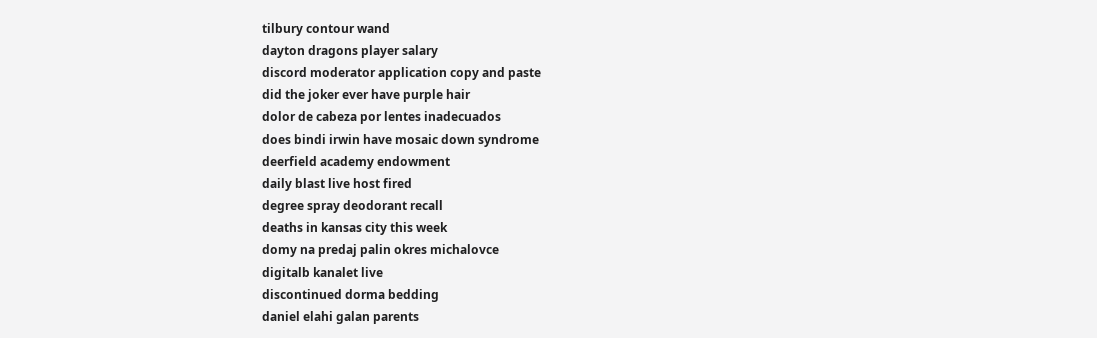tilbury contour wand
dayton dragons player salary
discord moderator application copy and paste
did the joker ever have purple hair
dolor de cabeza por lentes inadecuados
does bindi irwin have mosaic down syndrome
deerfield academy endowment
daily blast live host fired
degree spray deodorant recall
deaths in kansas city this week
domy na predaj palin okres michalovce
digitalb kanalet live
discontinued dorma bedding
daniel elahi galan parents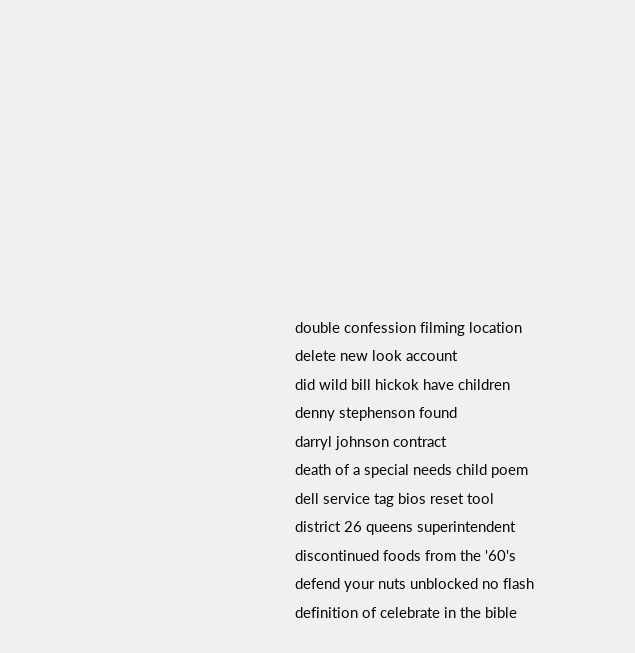double confession filming location
delete new look account
did wild bill hickok have children
denny stephenson found
darryl johnson contract
death of a special needs child poem
dell service tag bios reset tool
district 26 queens superintendent
discontinued foods from the '60's
defend your nuts unblocked no flash
definition of celebrate in the bible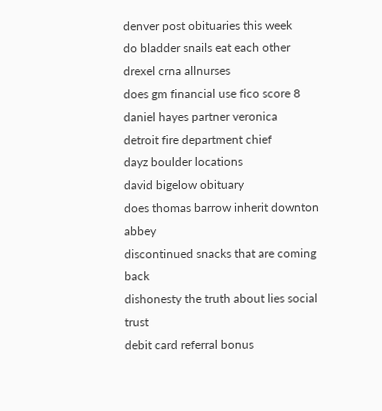denver post obituaries this week
do bladder snails eat each other
drexel crna allnurses
does gm financial use fico score 8
daniel hayes partner veronica
detroit fire department chief
dayz boulder locations
david bigelow obituary
does thomas barrow inherit downton abbey
discontinued snacks that are coming back
dishonesty the truth about lies social trust
debit card referral bonus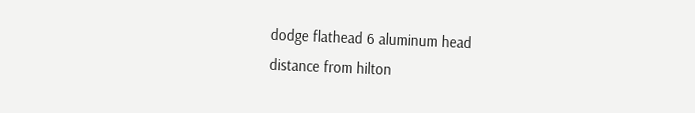dodge flathead 6 aluminum head
distance from hilton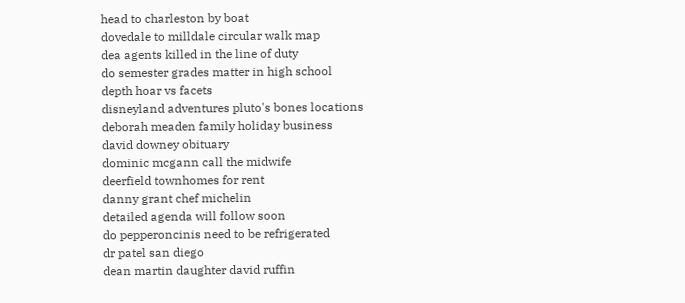head to charleston by boat
dovedale to milldale circular walk map
dea agents killed in the line of duty
do semester grades matter in high school
depth hoar vs facets
disneyland adventures pluto's bones locations
deborah meaden family holiday business
david downey obituary
dominic mcgann call the midwife
deerfield townhomes for rent
danny grant chef michelin
detailed agenda will follow soon
do pepperoncinis need to be refrigerated
dr patel san diego
dean martin daughter david ruffin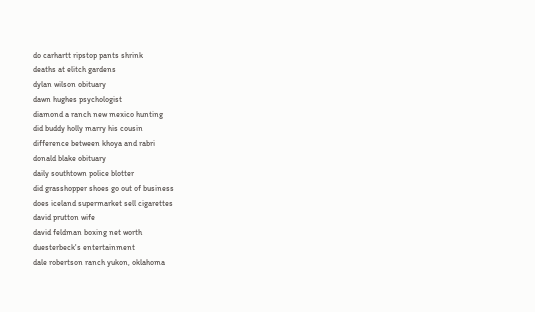do carhartt ripstop pants shrink
deaths at elitch gardens
dylan wilson obituary
dawn hughes psychologist
diamond a ranch new mexico hunting
did buddy holly marry his cousin
difference between khoya and rabri
donald blake obituary
daily southtown police blotter
did grasshopper shoes go out of business
does iceland supermarket sell cigarettes
david prutton wife
david feldman boxing net worth
duesterbeck's entertainment
dale robertson ranch yukon, oklahoma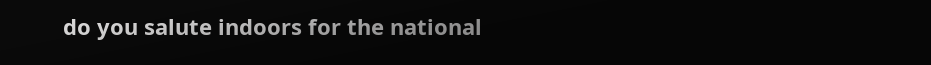do you salute indoors for the national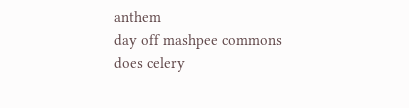anthem
day off mashpee commons
does celery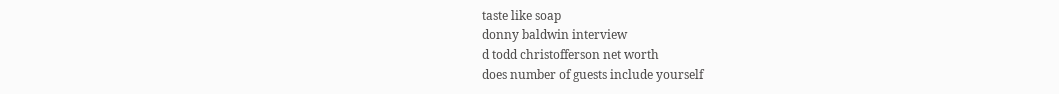taste like soap
donny baldwin interview
d todd christofferson net worth
does number of guests include yourself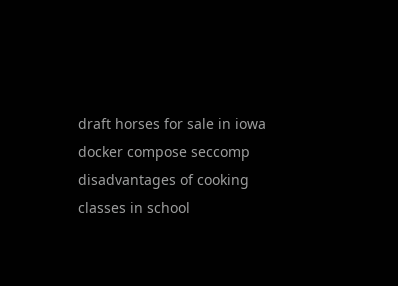draft horses for sale in iowa
docker compose seccomp
disadvantages of cooking classes in school